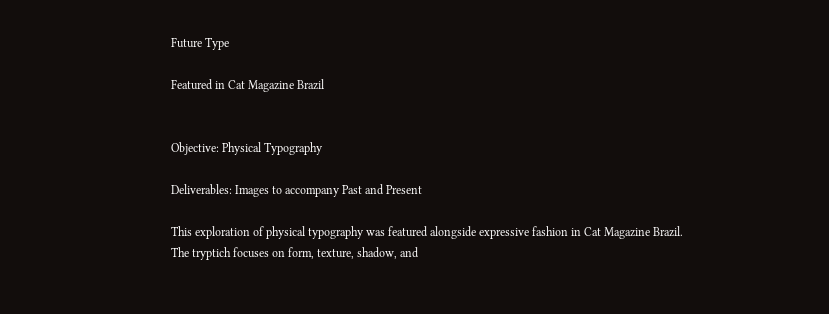Future Type

Featured in Cat Magazine Brazil


Objective: Physical Typography

Deliverables: Images to accompany Past and Present

This exploration of physical typography was featured alongside expressive fashion in Cat Magazine Brazil. The tryptich focuses on form, texture, shadow, and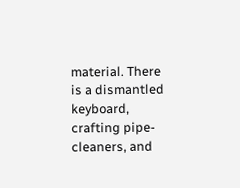material. There is a dismantled keyboard, crafting pipe-cleaners, and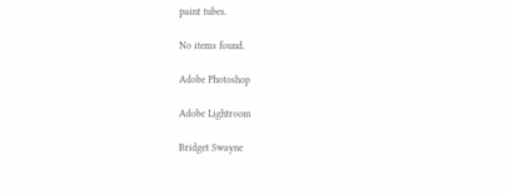paint tubes.

No items found.

Adobe Photoshop

Adobe Lightroom

Bridget Swayne